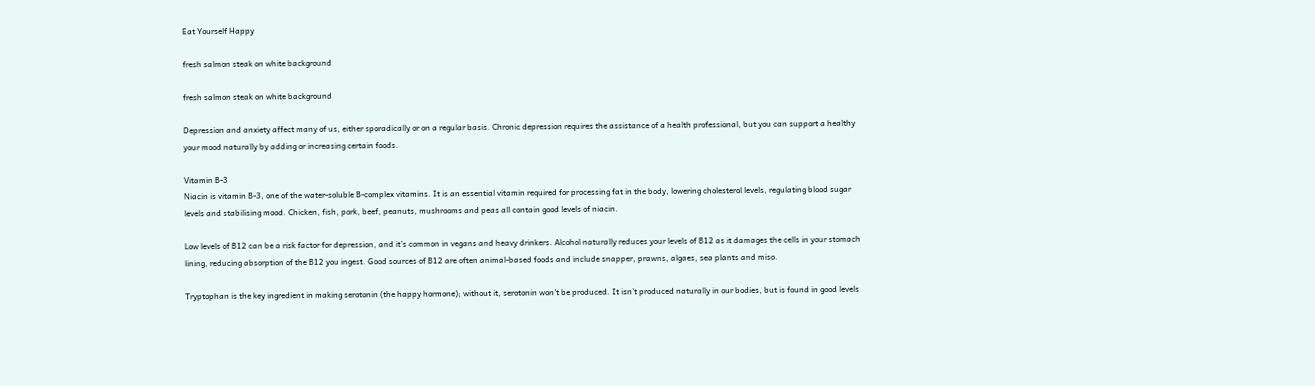Eat Yourself Happy

fresh salmon steak on white background

fresh salmon steak on white background

Depression and anxiety affect many of us, either sporadically or on a regular basis. Chronic depression requires the assistance of a health professional, but you can support a healthy your mood naturally by adding or increasing certain foods.

Vitamin B-3
Niacin is vitamin B-3, one of the water-soluble B-complex vitamins. It is an essential vitamin required for processing fat in the body, lowering cholesterol levels, regulating blood sugar levels and stabilising mood. Chicken, fish, pork, beef, peanuts, mushrooms and peas all contain good levels of niacin.

Low levels of B12 can be a risk factor for depression, and it’s common in vegans and heavy drinkers. Alcohol naturally reduces your levels of B12 as it damages the cells in your stomach lining, reducing absorption of the B12 you ingest. Good sources of B12 are often animal-based foods and include snapper, prawns, algaes, sea plants and miso.

Tryptophan is the key ingredient in making serotonin (the happy hormone); without it, serotonin won’t be produced. It isn’t produced naturally in our bodies, but is found in good levels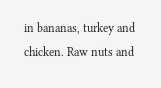in bananas, turkey and chicken. Raw nuts and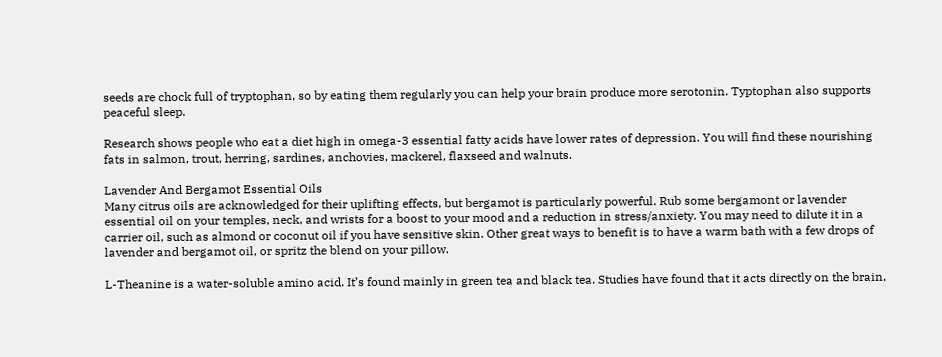seeds are chock full of tryptophan, so by eating them regularly you can help your brain produce more serotonin. Typtophan also supports peaceful sleep.

Research shows people who eat a diet high in omega-3 essential fatty acids have lower rates of depression. You will find these nourishing fats in salmon, trout, herring, sardines, anchovies, mackerel, flaxseed and walnuts.

Lavender And Bergamot Essential Oils
Many citrus oils are acknowledged for their uplifting effects, but bergamot is particularly powerful. Rub some bergamont or lavender essential oil on your temples, neck, and wrists for a boost to your mood and a reduction in stress/anxiety. You may need to dilute it in a carrier oil, such as almond or coconut oil if you have sensitive skin. Other great ways to benefit is to have a warm bath with a few drops of lavender and bergamot oil, or spritz the blend on your pillow.

L-Theanine is a water-soluble amino acid. It’s found mainly in green tea and black tea. Studies have found that it acts directly on the brain,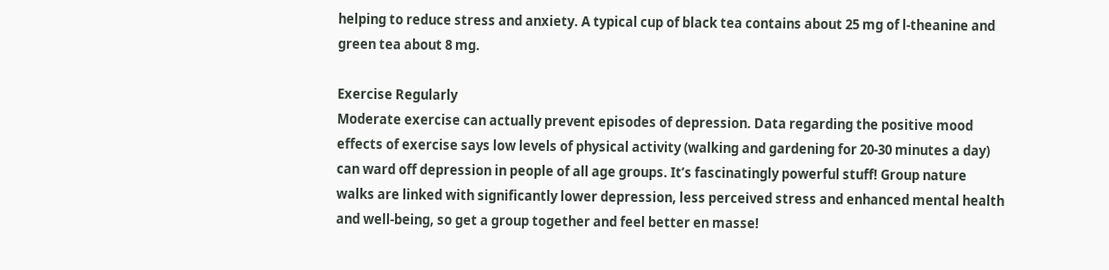helping to reduce stress and anxiety. A typical cup of black tea contains about 25 mg of l-theanine and green tea about 8 mg.

Exercise Regularly
Moderate exercise can actually prevent episodes of depression. Data regarding the positive mood effects of exercise says low levels of physical activity (walking and gardening for 20-30 minutes a day) can ward off depression in people of all age groups. It’s fascinatingly powerful stuff! Group nature walks are linked with significantly lower depression, less perceived stress and enhanced mental health and well-being, so get a group together and feel better en masse!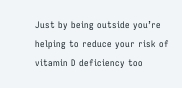Just by being outside you’re helping to reduce your risk of vitamin D deficiency too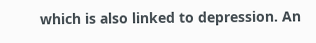which is also linked to depression. An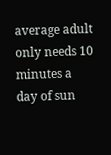average adult only needs 10 minutes a day of sun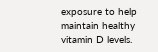exposure to help maintain healthy vitamin D levels.